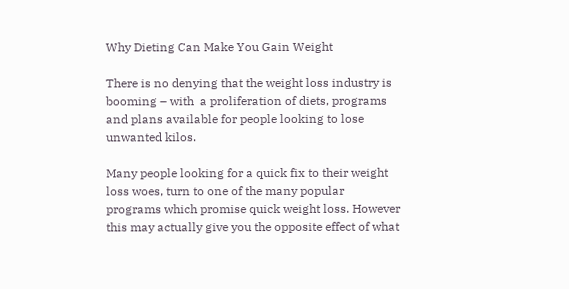Why Dieting Can Make You Gain Weight

There is no denying that the weight loss industry is booming – with  a proliferation of diets, programs and plans available for people looking to lose unwanted kilos.

Many people looking for a quick fix to their weight loss woes, turn to one of the many popular programs which promise quick weight loss. However this may actually give you the opposite effect of what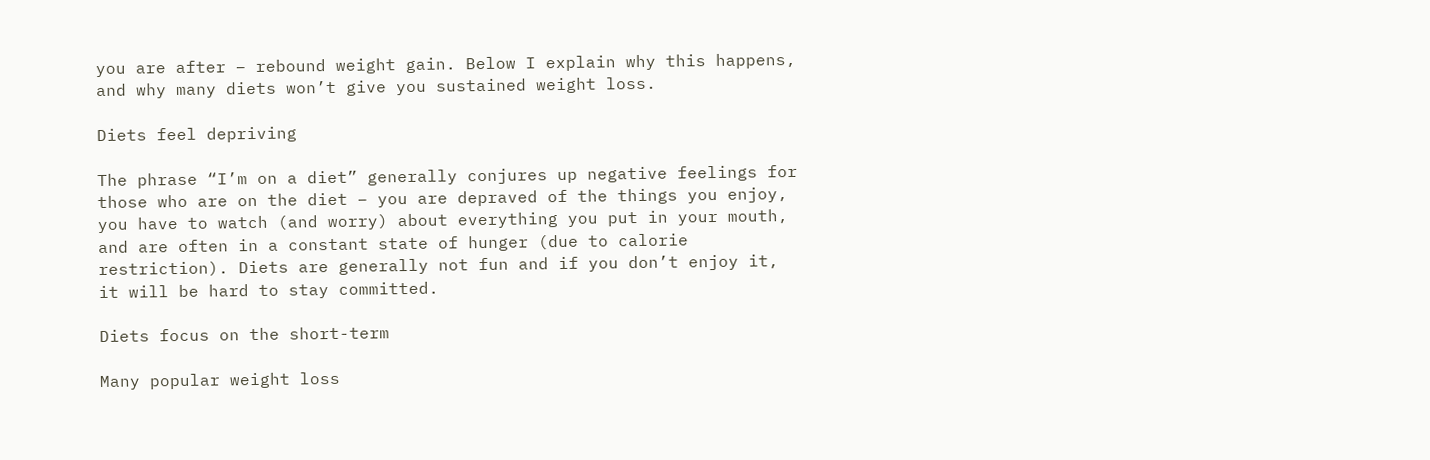you are after – rebound weight gain. Below I explain why this happens, and why many diets won’t give you sustained weight loss.

Diets feel depriving

The phrase “I’m on a diet” generally conjures up negative feelings for those who are on the diet – you are depraved of the things you enjoy, you have to watch (and worry) about everything you put in your mouth, and are often in a constant state of hunger (due to calorie restriction). Diets are generally not fun and if you don’t enjoy it, it will be hard to stay committed.

Diets focus on the short-term

Many popular weight loss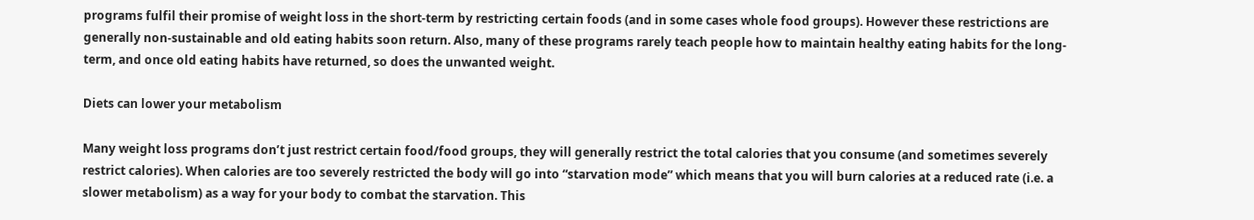programs fulfil their promise of weight loss in the short-term by restricting certain foods (and in some cases whole food groups). However these restrictions are generally non-sustainable and old eating habits soon return. Also, many of these programs rarely teach people how to maintain healthy eating habits for the long-term, and once old eating habits have returned, so does the unwanted weight.

Diets can lower your metabolism

Many weight loss programs don’t just restrict certain food/food groups, they will generally restrict the total calories that you consume (and sometimes severely restrict calories). When calories are too severely restricted the body will go into “starvation mode” which means that you will burn calories at a reduced rate (i.e. a slower metabolism) as a way for your body to combat the starvation. This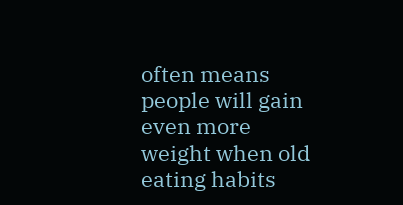often means people will gain even more weight when old eating habits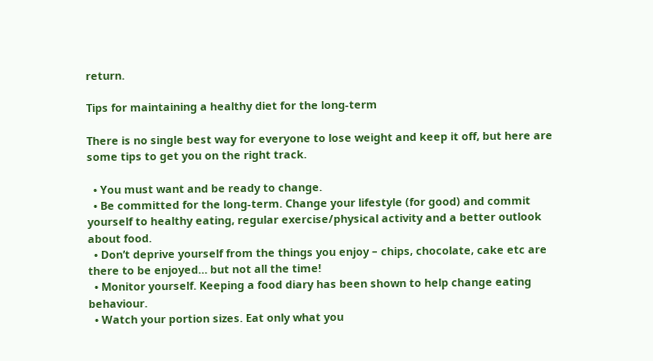return.

Tips for maintaining a healthy diet for the long-term

There is no single best way for everyone to lose weight and keep it off, but here are some tips to get you on the right track.

  • You must want and be ready to change.
  • Be committed for the long-term. Change your lifestyle (for good) and commit yourself to healthy eating, regular exercise/physical activity and a better outlook about food.
  • Don’t deprive yourself from the things you enjoy – chips, chocolate, cake etc are there to be enjoyed… but not all the time!
  • Monitor yourself. Keeping a food diary has been shown to help change eating behaviour.
  • Watch your portion sizes. Eat only what you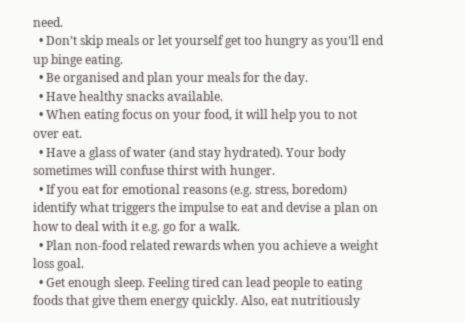need.
  • Don’t skip meals or let yourself get too hungry as you’ll end up binge eating.
  • Be organised and plan your meals for the day.
  • Have healthy snacks available.
  • When eating focus on your food, it will help you to not over eat.
  • Have a glass of water (and stay hydrated). Your body sometimes will confuse thirst with hunger.
  • If you eat for emotional reasons (e.g. stress, boredom) identify what triggers the impulse to eat and devise a plan on how to deal with it e.g. go for a walk.
  • Plan non-food related rewards when you achieve a weight loss goal.
  • Get enough sleep. Feeling tired can lead people to eating foods that give them energy quickly. Also, eat nutritiously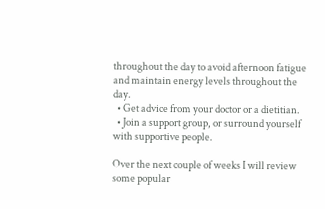throughout the day to avoid afternoon fatigue and maintain energy levels throughout the day.
  • Get advice from your doctor or a dietitian.
  • Join a support group, or surround yourself with supportive people.

Over the next couple of weeks I will review some popular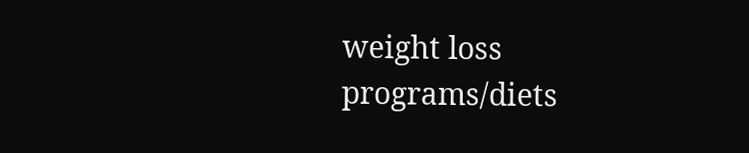weight loss programs/diets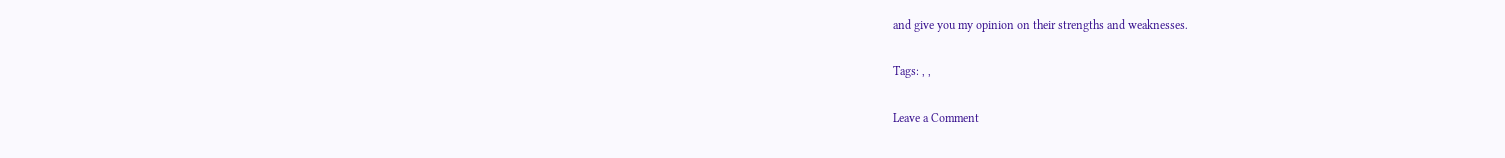and give you my opinion on their strengths and weaknesses.

Tags: , ,

Leave a Comment